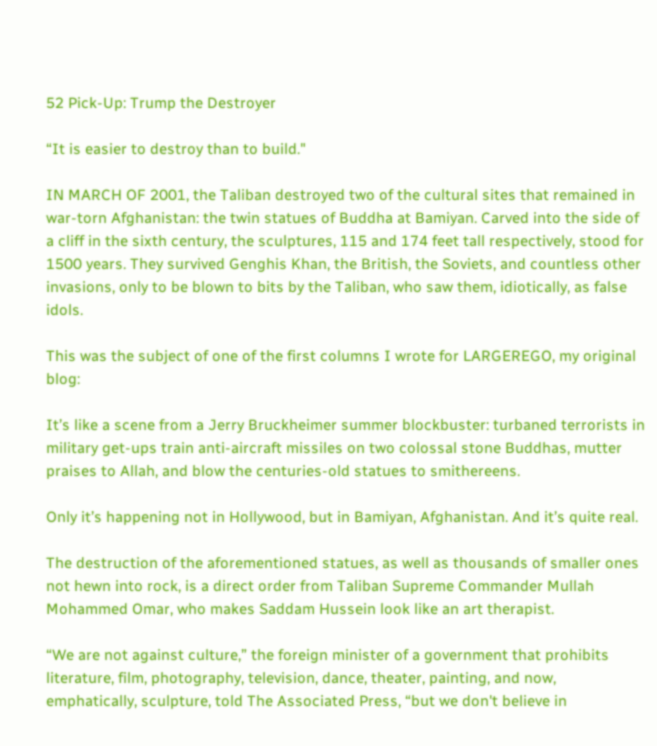52 Pick-Up: Trump the Destroyer

“It is easier to destroy than to build."

IN MARCH OF 2001, the Taliban destroyed two of the cultural sites that remained in war-torn Afghanistan: the twin statues of Buddha at Bamiyan. Carved into the side of a cliff in the sixth century, the sculptures, 115 and 174 feet tall respectively, stood for 1500 years. They survived Genghis Khan, the British, the Soviets, and countless other invasions, only to be blown to bits by the Taliban, who saw them, idiotically, as false idols.

This was the subject of one of the first columns I wrote for LARGEREGO, my original blog:

It’s like a scene from a Jerry Bruckheimer summer blockbuster: turbaned terrorists in military get-ups train anti-aircraft missiles on two colossal stone Buddhas, mutter praises to Allah, and blow the centuries-old statues to smithereens.

Only it’s happening not in Hollywood, but in Bamiyan, Afghanistan. And it’s quite real.

The destruction of the aforementioned statues, as well as thousands of smaller ones not hewn into rock, is a direct order from Taliban Supreme Commander Mullah Mohammed Omar, who makes Saddam Hussein look like an art therapist.

“We are not against culture,” the foreign minister of a government that prohibits literature, film, photography, television, dance, theater, painting, and now, emphatically, sculpture, told The Associated Press, “but we don't believe in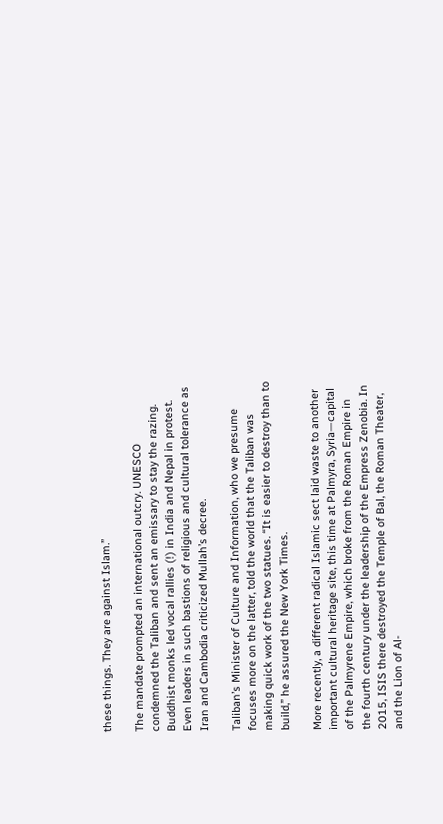these things. They are against Islam.”

The mandate prompted an international outcry. UNESCO condemned the Taliban and sent an emissary to stay the razing. Buddhist monks led vocal rallies (!) in India and Nepal in protest. Even leaders in such bastions of religious and cultural tolerance as Iran and Cambodia criticized Mullah’s decree.

Taliban’s Minister of Culture and Information, who we presume focuses more on the latter, told the world that the Taliban was making quick work of the two statues. “It is easier to destroy than to build,” he assured the New York Times.

More recently, a different radical Islamic sect laid waste to another important cultural heritage site, this time at Palmyra, Syria—capital of the Palmyrene Empire, which broke from the Roman Empire in the fourth century under the leadership of the Empress Zenobia. In 2015, ISIS there destroyed the Temple of Bal, the Roman Theater, and the Lion of Al-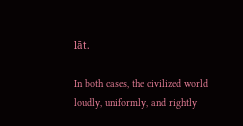lāt.

In both cases, the civilized world loudly, uniformly, and rightly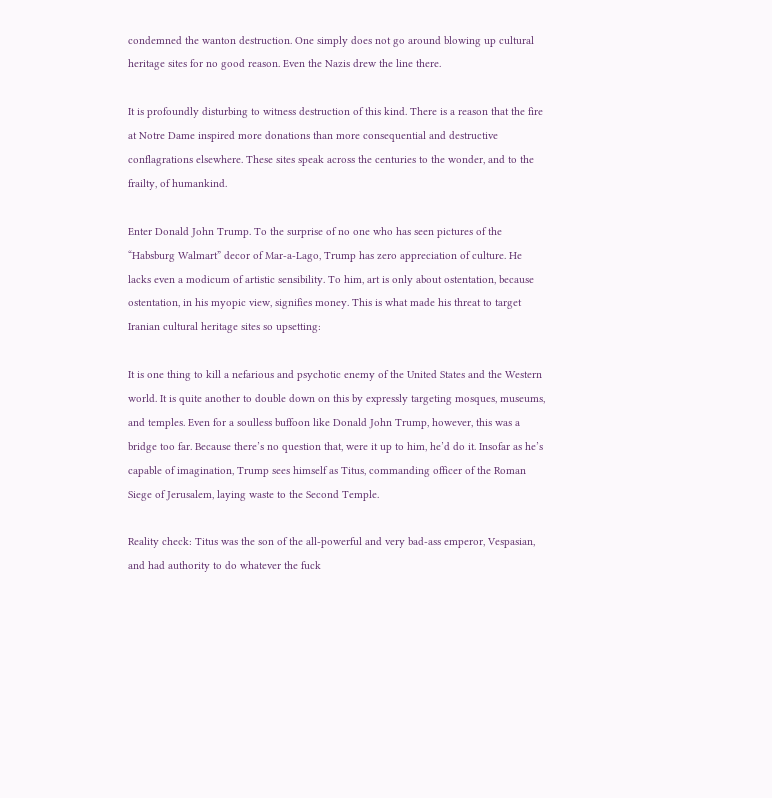condemned the wanton destruction. One simply does not go around blowing up cultural heritage sites for no good reason. Even the Nazis drew the line there.

It is profoundly disturbing to witness destruction of this kind. There is a reason that the fire at Notre Dame inspired more donations than more consequential and destructive conflagrations elsewhere. These sites speak across the centuries to the wonder, and to the frailty, of humankind.

Enter Donald John Trump. To the surprise of no one who has seen pictures of the “Habsburg Walmart” decor of Mar-a-Lago, Trump has zero appreciation of culture. He lacks even a modicum of artistic sensibility. To him, art is only about ostentation, because ostentation, in his myopic view, signifies money. This is what made his threat to target Iranian cultural heritage sites so upsetting:

It is one thing to kill a nefarious and psychotic enemy of the United States and the Western world. It is quite another to double down on this by expressly targeting mosques, museums, and temples. Even for a soulless buffoon like Donald John Trump, however, this was a bridge too far. Because there’s no question that, were it up to him, he’d do it. Insofar as he’s capable of imagination, Trump sees himself as Titus, commanding officer of the Roman Siege of Jerusalem, laying waste to the Second Temple.

Reality check: Titus was the son of the all-powerful and very bad-ass emperor, Vespasian, and had authority to do whatever the fuck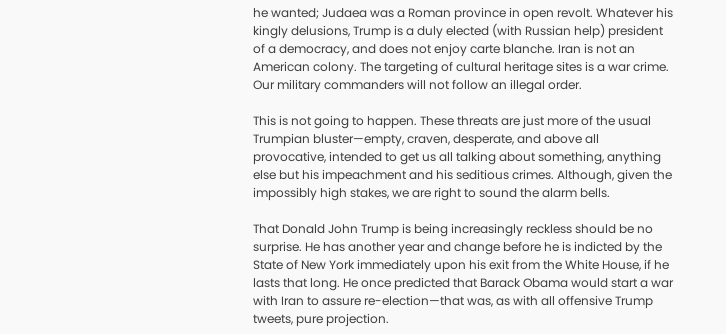he wanted; Judaea was a Roman province in open revolt. Whatever his kingly delusions, Trump is a duly elected (with Russian help) president of a democracy, and does not enjoy carte blanche. Iran is not an American colony. The targeting of cultural heritage sites is a war crime. Our military commanders will not follow an illegal order.

This is not going to happen. These threats are just more of the usual Trumpian bluster—empty, craven, desperate, and above all provocative, intended to get us all talking about something, anything else but his impeachment and his seditious crimes. Although, given the impossibly high stakes, we are right to sound the alarm bells.

That Donald John Trump is being increasingly reckless should be no surprise. He has another year and change before he is indicted by the State of New York immediately upon his exit from the White House, if he lasts that long. He once predicted that Barack Obama would start a war with Iran to assure re-election—that was, as with all offensive Trump tweets, pure projection.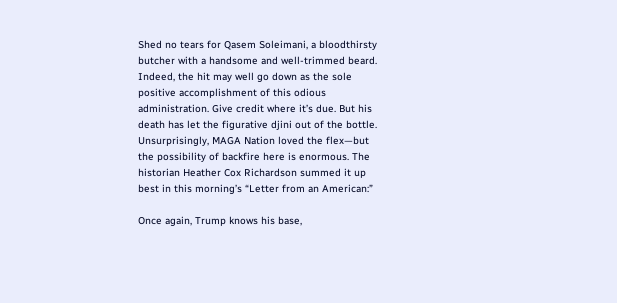Shed no tears for Qasem Soleimani, a bloodthirsty butcher with a handsome and well-trimmed beard. Indeed, the hit may well go down as the sole positive accomplishment of this odious administration. Give credit where it’s due. But his death has let the figurative djini out of the bottle. Unsurprisingly, MAGA Nation loved the flex—but the possibility of backfire here is enormous. The historian Heather Cox Richardson summed it up best in this morning’s “Letter from an American:”

Once again, Trump knows his base,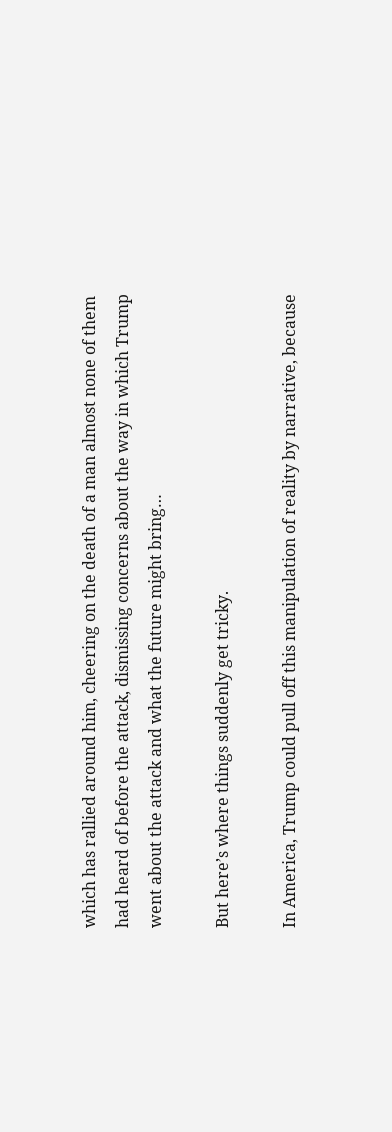which has rallied around him, cheering on the death of a man almost none of them had heard of before the attack, dismissing concerns about the way in which Trump went about the attack and what the future might bring…

But here’s where things suddenly get tricky.

In America, Trump could pull off this manipulation of reality by narrative, because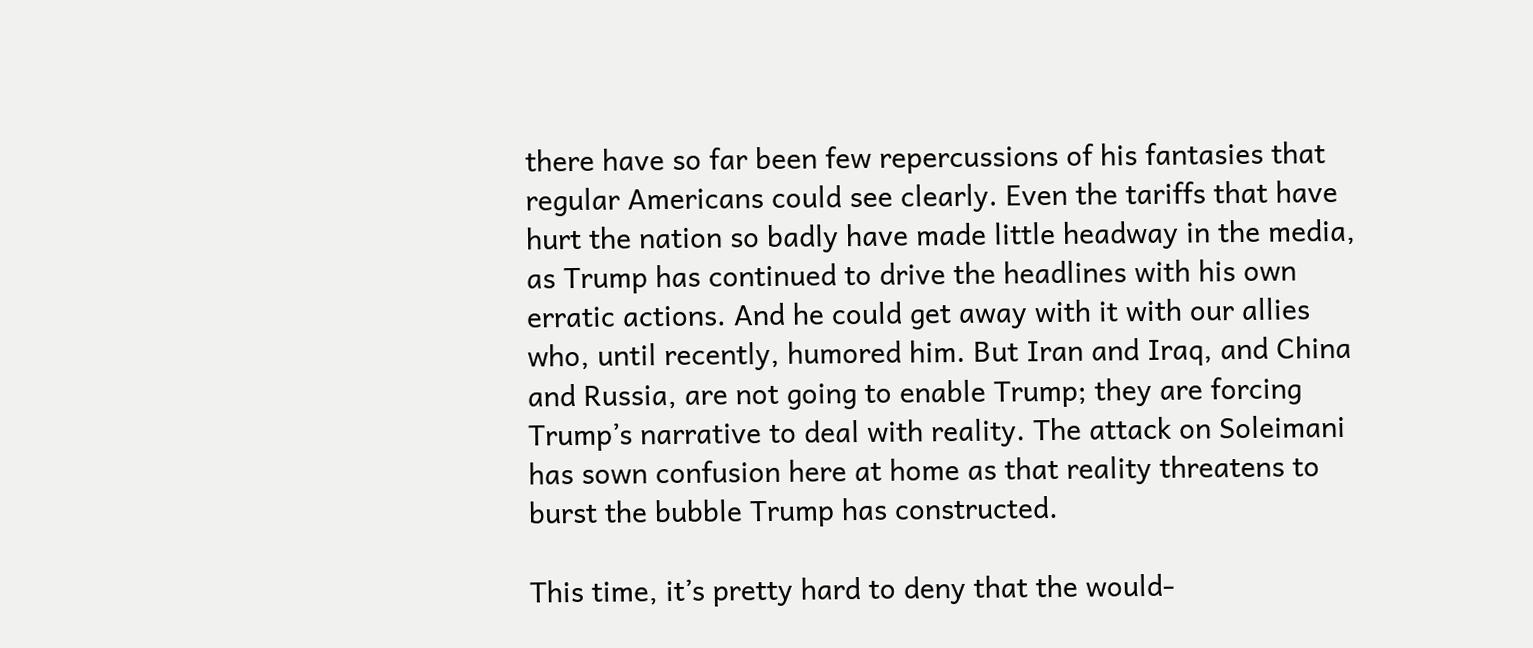there have so far been few repercussions of his fantasies that regular Americans could see clearly. Even the tariffs that have hurt the nation so badly have made little headway in the media, as Trump has continued to drive the headlines with his own erratic actions. And he could get away with it with our allies who, until recently, humored him. But Iran and Iraq, and China and Russia, are not going to enable Trump; they are forcing Trump’s narrative to deal with reality. The attack on Soleimani has sown confusion here at home as that reality threatens to burst the bubble Trump has constructed.

This time, it’s pretty hard to deny that the would-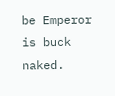be Emperor is buck naked.